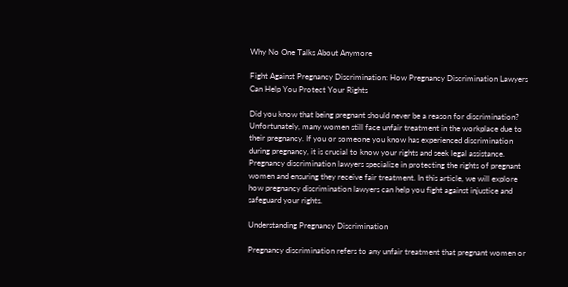Why No One Talks About Anymore

Fight Against Pregnancy Discrimination: How Pregnancy Discrimination Lawyers Can Help You Protect Your Rights

Did you know that being pregnant should never be a reason for discrimination? Unfortunately, many women still face unfair treatment in the workplace due to their pregnancy. If you or someone you know has experienced discrimination during pregnancy, it is crucial to know your rights and seek legal assistance. Pregnancy discrimination lawyers specialize in protecting the rights of pregnant women and ensuring they receive fair treatment. In this article, we will explore how pregnancy discrimination lawyers can help you fight against injustice and safeguard your rights.

Understanding Pregnancy Discrimination

Pregnancy discrimination refers to any unfair treatment that pregnant women or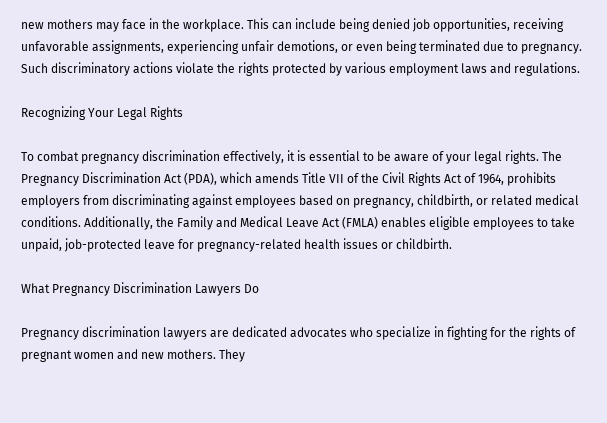new mothers may face in the workplace. This can include being denied job opportunities, receiving unfavorable assignments, experiencing unfair demotions, or even being terminated due to pregnancy. Such discriminatory actions violate the rights protected by various employment laws and regulations.

Recognizing Your Legal Rights

To combat pregnancy discrimination effectively, it is essential to be aware of your legal rights. The Pregnancy Discrimination Act (PDA), which amends Title VII of the Civil Rights Act of 1964, prohibits employers from discriminating against employees based on pregnancy, childbirth, or related medical conditions. Additionally, the Family and Medical Leave Act (FMLA) enables eligible employees to take unpaid, job-protected leave for pregnancy-related health issues or childbirth.

What Pregnancy Discrimination Lawyers Do

Pregnancy discrimination lawyers are dedicated advocates who specialize in fighting for the rights of pregnant women and new mothers. They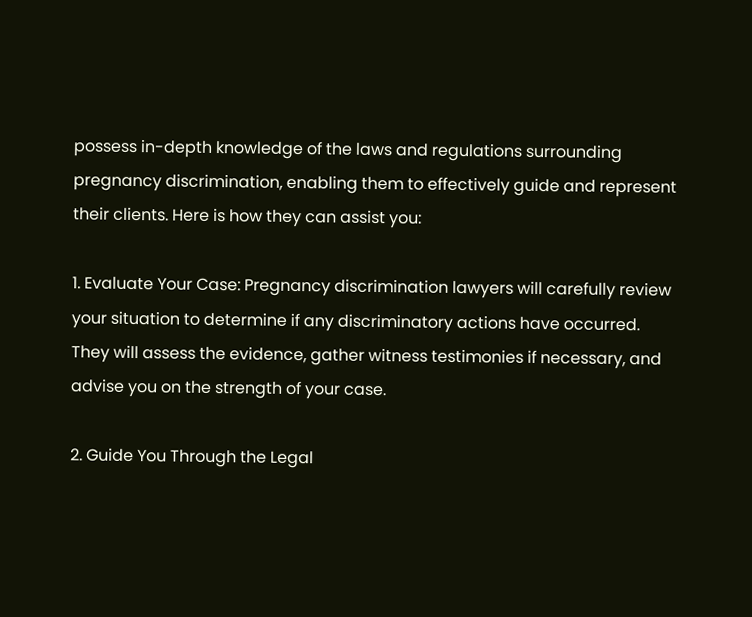possess in-depth knowledge of the laws and regulations surrounding pregnancy discrimination, enabling them to effectively guide and represent their clients. Here is how they can assist you:

1. Evaluate Your Case: Pregnancy discrimination lawyers will carefully review your situation to determine if any discriminatory actions have occurred. They will assess the evidence, gather witness testimonies if necessary, and advise you on the strength of your case.

2. Guide You Through the Legal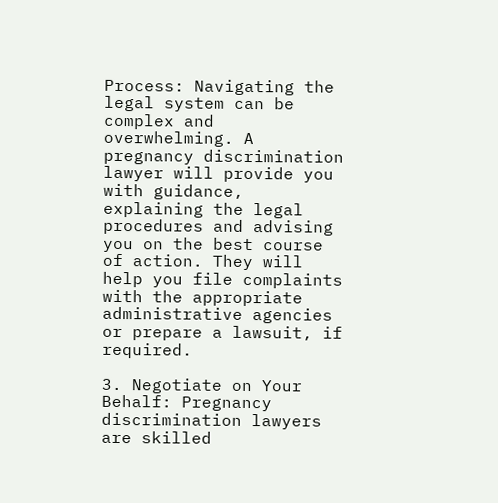Process: Navigating the legal system can be complex and overwhelming. A pregnancy discrimination lawyer will provide you with guidance, explaining the legal procedures and advising you on the best course of action. They will help you file complaints with the appropriate administrative agencies or prepare a lawsuit, if required.

3. Negotiate on Your Behalf: Pregnancy discrimination lawyers are skilled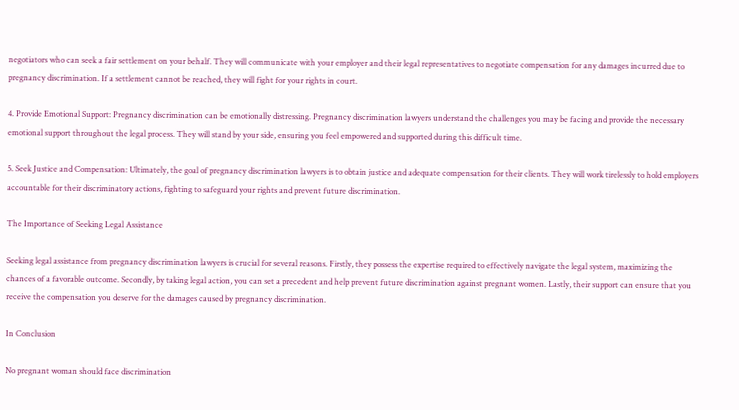negotiators who can seek a fair settlement on your behalf. They will communicate with your employer and their legal representatives to negotiate compensation for any damages incurred due to pregnancy discrimination. If a settlement cannot be reached, they will fight for your rights in court.

4. Provide Emotional Support: Pregnancy discrimination can be emotionally distressing. Pregnancy discrimination lawyers understand the challenges you may be facing and provide the necessary emotional support throughout the legal process. They will stand by your side, ensuring you feel empowered and supported during this difficult time.

5. Seek Justice and Compensation: Ultimately, the goal of pregnancy discrimination lawyers is to obtain justice and adequate compensation for their clients. They will work tirelessly to hold employers accountable for their discriminatory actions, fighting to safeguard your rights and prevent future discrimination.

The Importance of Seeking Legal Assistance

Seeking legal assistance from pregnancy discrimination lawyers is crucial for several reasons. Firstly, they possess the expertise required to effectively navigate the legal system, maximizing the chances of a favorable outcome. Secondly, by taking legal action, you can set a precedent and help prevent future discrimination against pregnant women. Lastly, their support can ensure that you receive the compensation you deserve for the damages caused by pregnancy discrimination.

In Conclusion

No pregnant woman should face discrimination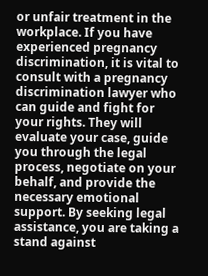or unfair treatment in the workplace. If you have experienced pregnancy discrimination, it is vital to consult with a pregnancy discrimination lawyer who can guide and fight for your rights. They will evaluate your case, guide you through the legal process, negotiate on your behalf, and provide the necessary emotional support. By seeking legal assistance, you are taking a stand against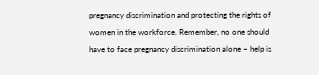pregnancy discrimination and protecting the rights of women in the workforce. Remember, no one should have to face pregnancy discrimination alone – help is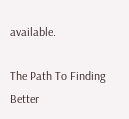available.

The Path To Finding Better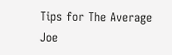Tips for The Average Joe